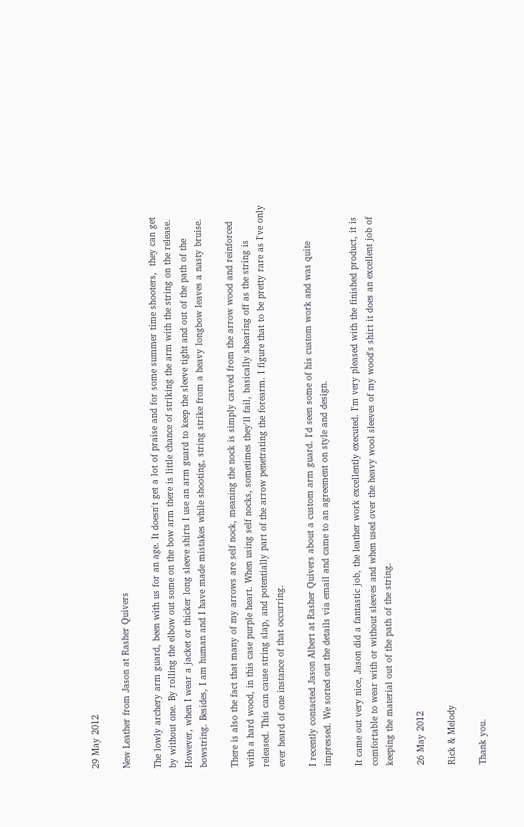29 May 2012

New Leather from Jason at Rasher Quivers

The lowly archery arm guard, been with us for an age. It doesn't get a lot of praise and for some summer time shooters,  they can get by without one. By rolling the elbow out some on the bow arm there is little chance of striking the arm with the string on the release. However, when I wear a jacket or thicker long sleeve shirts I use an arm guard to keep the sleeve tight and out of the path of the bowstring. Besides, I am human and I have made mistakes while shooting, string strike from a heavy longbow leaves a nasty bruise.

There is also the fact that many of my arrows are self nock, meaning the nock is simply carved from the arrow wood and reinforced with a hard wood, in this case purple heart. When using self nocks, sometimes they'll fail, basically shearing off as the string is released. This can cause string slap, and potentially part of the arrow penetrating the forearm. I figure that to be pretty rare as I've only ever heard of one instance of that occurring.

I recently contacted Jason Albert at Rasher Quivers about a custom arm guard. I'd seen some of his custom work and was quite impressed. We sorted out the details via email and came to an agreement on style and design.

It came out very nice, Jason did a fantastic job, the leather work excellently executed. I'm very pleased with the finished product, it is comfortable to wear with or without sleeves and when used over the heavy wool sleeves of my wood's shirt it does an excellent job of keeping the material out of the path of the string.

26 May 2012

Rick & Melody

Thank you.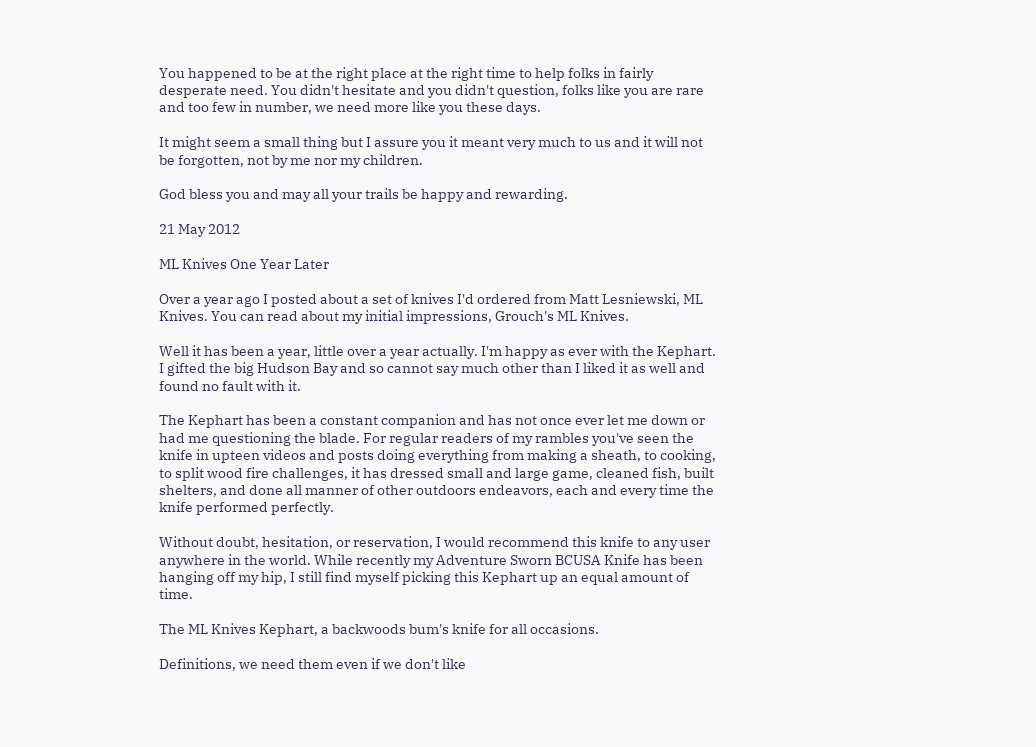You happened to be at the right place at the right time to help folks in fairly desperate need. You didn't hesitate and you didn't question, folks like you are rare and too few in number, we need more like you these days.

It might seem a small thing but I assure you it meant very much to us and it will not be forgotten, not by me nor my children.

God bless you and may all your trails be happy and rewarding.

21 May 2012

ML Knives One Year Later

Over a year ago I posted about a set of knives I'd ordered from Matt Lesniewski, ML Knives. You can read about my initial impressions, Grouch's ML Knives.

Well it has been a year, little over a year actually. I'm happy as ever with the Kephart. I gifted the big Hudson Bay and so cannot say much other than I liked it as well and found no fault with it.

The Kephart has been a constant companion and has not once ever let me down or had me questioning the blade. For regular readers of my rambles you've seen the knife in upteen videos and posts doing everything from making a sheath, to cooking, to split wood fire challenges, it has dressed small and large game, cleaned fish, built shelters, and done all manner of other outdoors endeavors, each and every time the knife performed perfectly.

Without doubt, hesitation, or reservation, I would recommend this knife to any user anywhere in the world. While recently my Adventure Sworn BCUSA Knife has been hanging off my hip, I still find myself picking this Kephart up an equal amount of time.

The ML Knives Kephart, a backwoods bum's knife for all occasions.

Definitions, we need them even if we don't like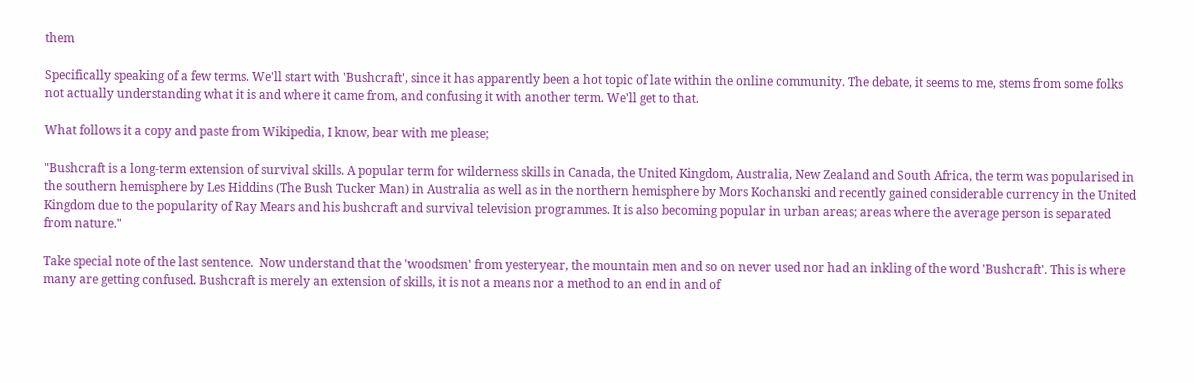them

Specifically speaking of a few terms. We'll start with 'Bushcraft', since it has apparently been a hot topic of late within the online community. The debate, it seems to me, stems from some folks not actually understanding what it is and where it came from, and confusing it with another term. We'll get to that.

What follows it a copy and paste from Wikipedia, I know, bear with me please;

"Bushcraft is a long-term extension of survival skills. A popular term for wilderness skills in Canada, the United Kingdom, Australia, New Zealand and South Africa, the term was popularised in the southern hemisphere by Les Hiddins (The Bush Tucker Man) in Australia as well as in the northern hemisphere by Mors Kochanski and recently gained considerable currency in the United Kingdom due to the popularity of Ray Mears and his bushcraft and survival television programmes. It is also becoming popular in urban areas; areas where the average person is separated from nature."

Take special note of the last sentence.  Now understand that the 'woodsmen' from yesteryear, the mountain men and so on never used nor had an inkling of the word 'Bushcraft'. This is where many are getting confused. Bushcraft is merely an extension of skills, it is not a means nor a method to an end in and of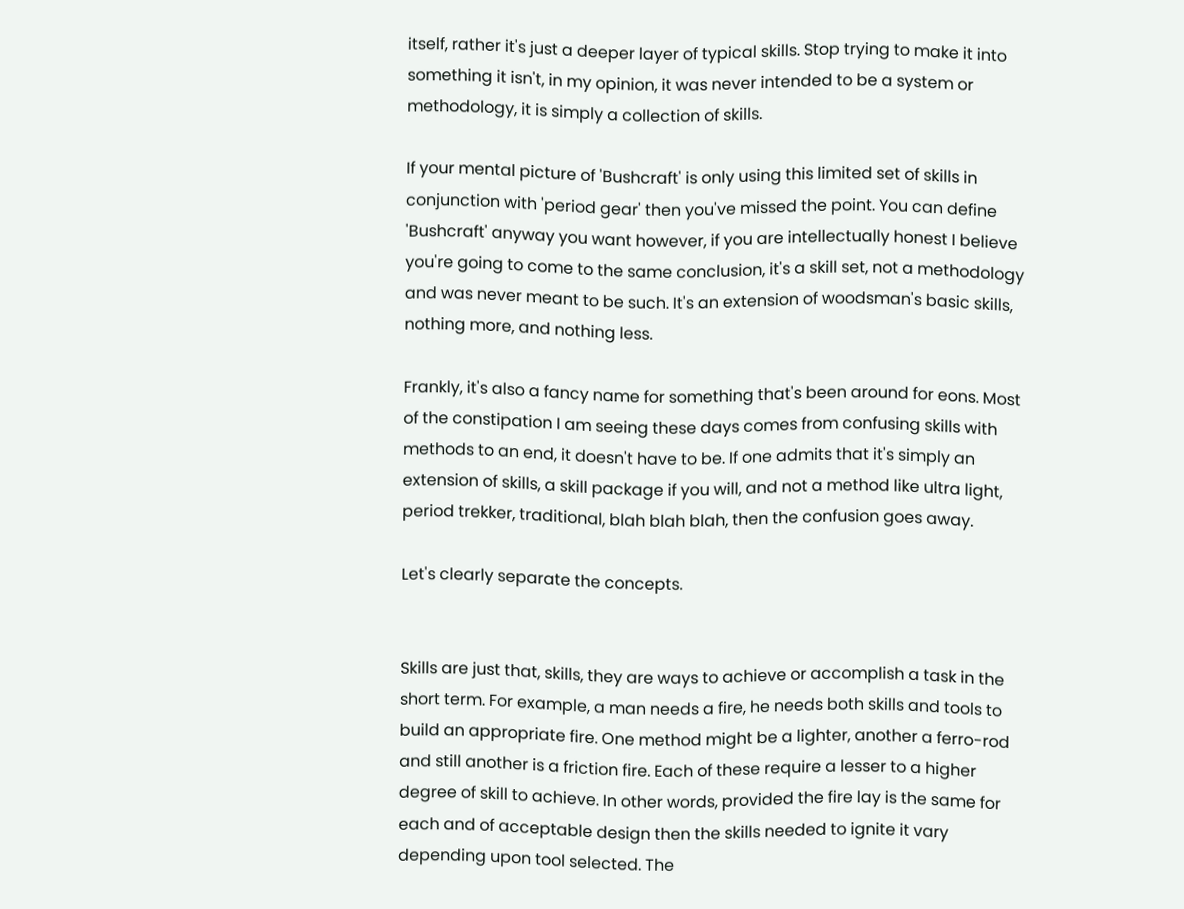itself, rather it's just a deeper layer of typical skills. Stop trying to make it into something it isn't, in my opinion, it was never intended to be a system or methodology, it is simply a collection of skills.

If your mental picture of 'Bushcraft' is only using this limited set of skills in conjunction with 'period gear' then you've missed the point. You can define 'Bushcraft' anyway you want however, if you are intellectually honest I believe you're going to come to the same conclusion, it's a skill set, not a methodology and was never meant to be such. It's an extension of woodsman's basic skills, nothing more, and nothing less.

Frankly, it's also a fancy name for something that's been around for eons. Most of the constipation I am seeing these days comes from confusing skills with methods to an end, it doesn't have to be. If one admits that it's simply an extension of skills, a skill package if you will, and not a method like ultra light, period trekker, traditional, blah blah blah, then the confusion goes away.

Let's clearly separate the concepts.


Skills are just that, skills, they are ways to achieve or accomplish a task in the short term. For example, a man needs a fire, he needs both skills and tools to build an appropriate fire. One method might be a lighter, another a ferro-rod and still another is a friction fire. Each of these require a lesser to a higher degree of skill to achieve. In other words, provided the fire lay is the same for each and of acceptable design then the skills needed to ignite it vary depending upon tool selected. The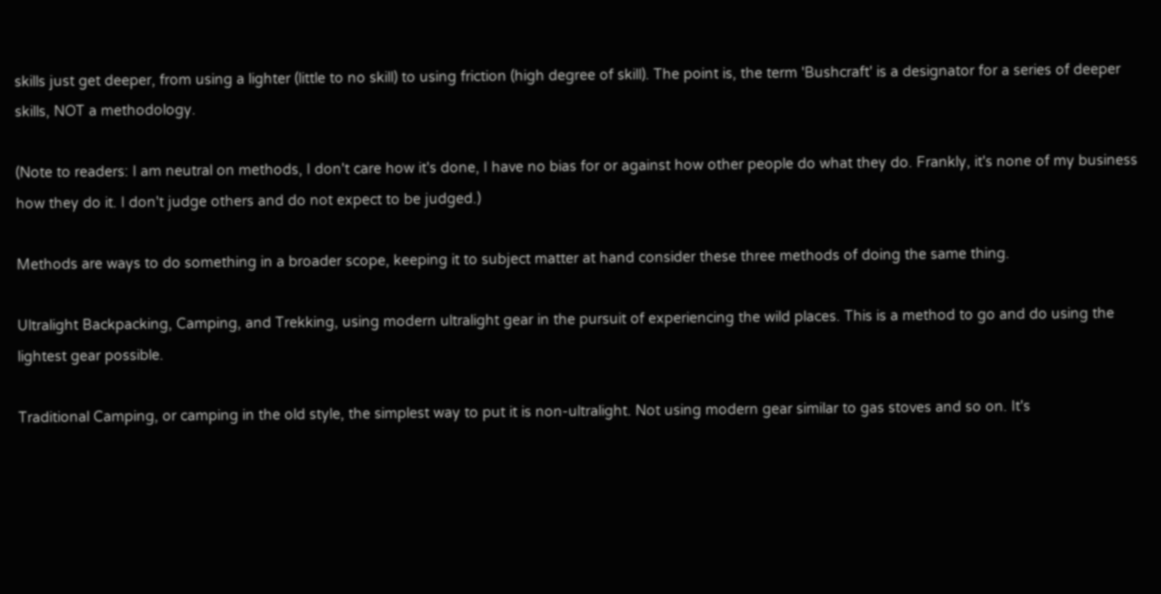skills just get deeper, from using a lighter (little to no skill) to using friction (high degree of skill). The point is, the term 'Bushcraft' is a designator for a series of deeper skills, NOT a methodology.

(Note to readers: I am neutral on methods, I don't care how it's done, I have no bias for or against how other people do what they do. Frankly, it's none of my business how they do it. I don't judge others and do not expect to be judged.)

Methods are ways to do something in a broader scope, keeping it to subject matter at hand consider these three methods of doing the same thing.

Ultralight Backpacking, Camping, and Trekking, using modern ultralight gear in the pursuit of experiencing the wild places. This is a method to go and do using the lightest gear possible.

Traditional Camping, or camping in the old style, the simplest way to put it is non-ultralight. Not using modern gear similar to gas stoves and so on. It's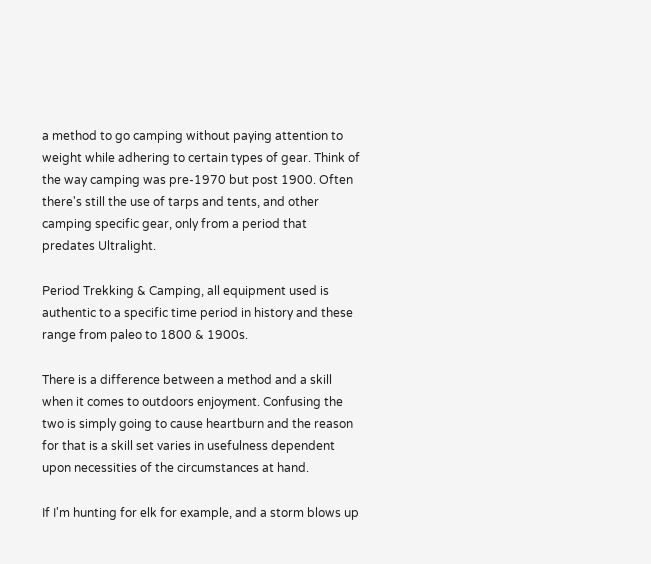a method to go camping without paying attention to weight while adhering to certain types of gear. Think of the way camping was pre-1970 but post 1900. Often there's still the use of tarps and tents, and other camping specific gear, only from a period that predates Ultralight.

Period Trekking & Camping, all equipment used is authentic to a specific time period in history and these range from paleo to 1800 & 1900s.

There is a difference between a method and a skill when it comes to outdoors enjoyment. Confusing the two is simply going to cause heartburn and the reason for that is a skill set varies in usefulness dependent upon necessities of the circumstances at hand.

If I'm hunting for elk for example, and a storm blows up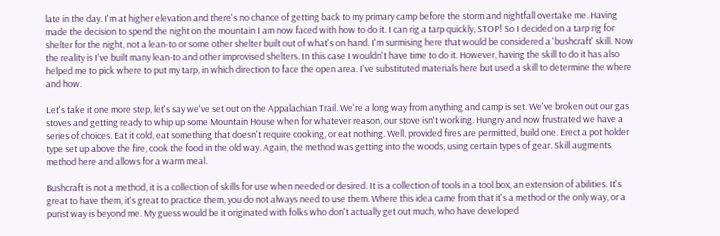late in the day. I'm at higher elevation and there's no chance of getting back to my primary camp before the storm and nightfall overtake me. Having made the decision to spend the night on the mountain I am now faced with how to do it. I can rig a tarp quickly, STOP! So I decided on a tarp rig for shelter for the night, not a lean-to or some other shelter built out of what's on hand. I'm surmising here that would be considered a 'bushcraft' skill. Now the reality is I've built many lean-to and other improvised shelters. In this case I wouldn't have time to do it. However, having the skill to do it has also helped me to pick where to put my tarp, in which direction to face the open area. I've substituted materials here but used a skill to determine the where and how.

Let's take it one more step, let's say we've set out on the Appalachian Trail. We're a long way from anything and camp is set. We've broken out our gas stoves and getting ready to whip up some Mountain House when for whatever reason, our stove isn't working. Hungry and now frustrated we have a series of choices. Eat it cold, eat something that doesn't require cooking, or eat nothing. Well, provided fires are permitted, build one. Erect a pot holder type set up above the fire, cook the food in the old way. Again, the method was getting into the woods, using certain types of gear. Skill augments method here and allows for a warm meal.

Bushcraft is not a method, it is a collection of skills for use when needed or desired. It is a collection of tools in a tool box, an extension of abilities. It's great to have them, it's great to practice them, you do not always need to use them. Where this idea came from that it's a method or the only way, or a purist way is beyond me. My guess would be it originated with folks who don't actually get out much, who have developed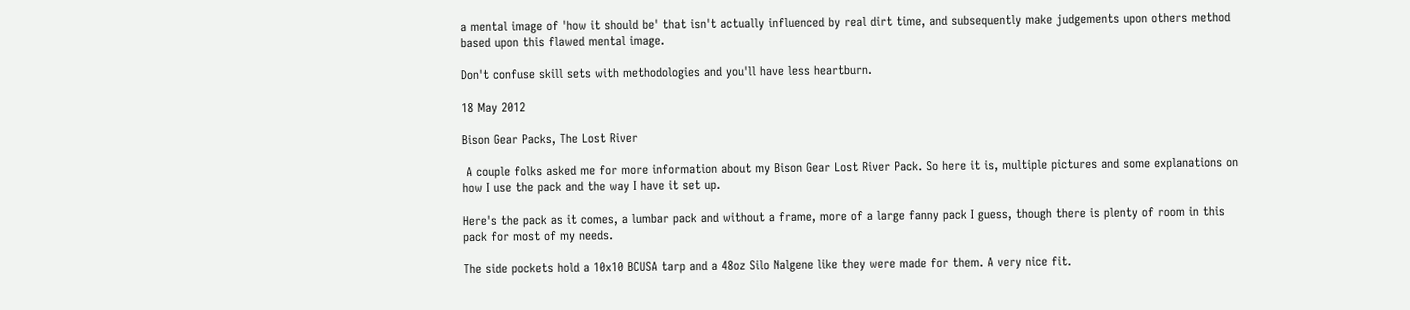a mental image of 'how it should be' that isn't actually influenced by real dirt time, and subsequently make judgements upon others method based upon this flawed mental image.

Don't confuse skill sets with methodologies and you'll have less heartburn.

18 May 2012

Bison Gear Packs, The Lost River

 A couple folks asked me for more information about my Bison Gear Lost River Pack. So here it is, multiple pictures and some explanations on how I use the pack and the way I have it set up.

Here's the pack as it comes, a lumbar pack and without a frame, more of a large fanny pack I guess, though there is plenty of room in this pack for most of my needs.

The side pockets hold a 10x10 BCUSA tarp and a 48oz Silo Nalgene like they were made for them. A very nice fit.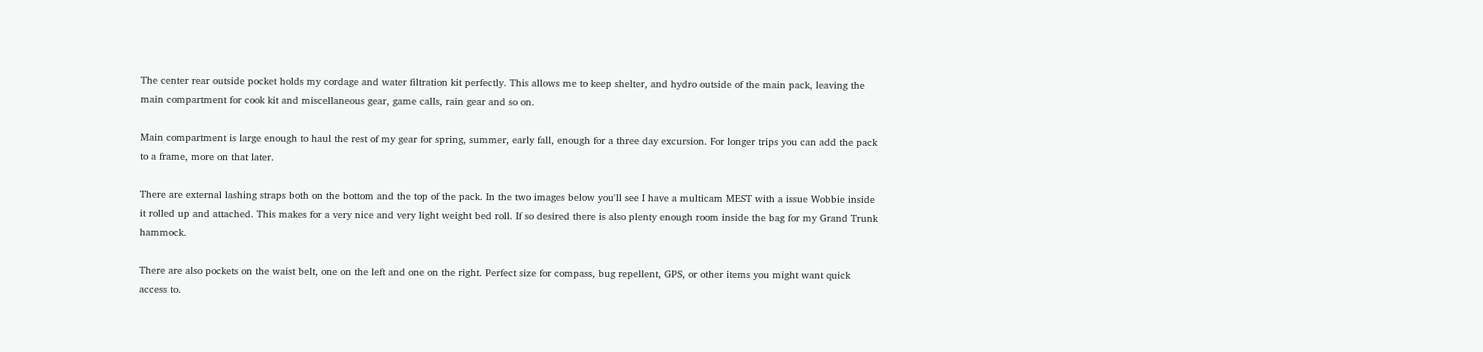The center rear outside pocket holds my cordage and water filtration kit perfectly. This allows me to keep shelter, and hydro outside of the main pack, leaving the main compartment for cook kit and miscellaneous gear, game calls, rain gear and so on.

Main compartment is large enough to haul the rest of my gear for spring, summer, early fall, enough for a three day excursion. For longer trips you can add the pack to a frame, more on that later.

There are external lashing straps both on the bottom and the top of the pack. In the two images below you'll see I have a multicam MEST with a issue Wobbie inside it rolled up and attached. This makes for a very nice and very light weight bed roll. If so desired there is also plenty enough room inside the bag for my Grand Trunk hammock.

There are also pockets on the waist belt, one on the left and one on the right. Perfect size for compass, bug repellent, GPS, or other items you might want quick access to.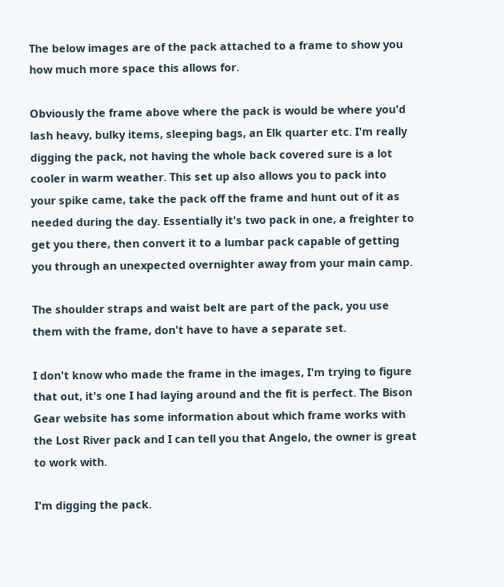The below images are of the pack attached to a frame to show you how much more space this allows for.

Obviously the frame above where the pack is would be where you'd lash heavy, bulky items, sleeping bags, an Elk quarter etc. I'm really digging the pack, not having the whole back covered sure is a lot cooler in warm weather. This set up also allows you to pack into your spike came, take the pack off the frame and hunt out of it as needed during the day. Essentially it's two pack in one, a freighter to get you there, then convert it to a lumbar pack capable of getting you through an unexpected overnighter away from your main camp.

The shoulder straps and waist belt are part of the pack, you use them with the frame, don't have to have a separate set.

I don't know who made the frame in the images, I'm trying to figure that out, it's one I had laying around and the fit is perfect. The Bison Gear website has some information about which frame works with the Lost River pack and I can tell you that Angelo, the owner is great to work with.

I'm digging the pack.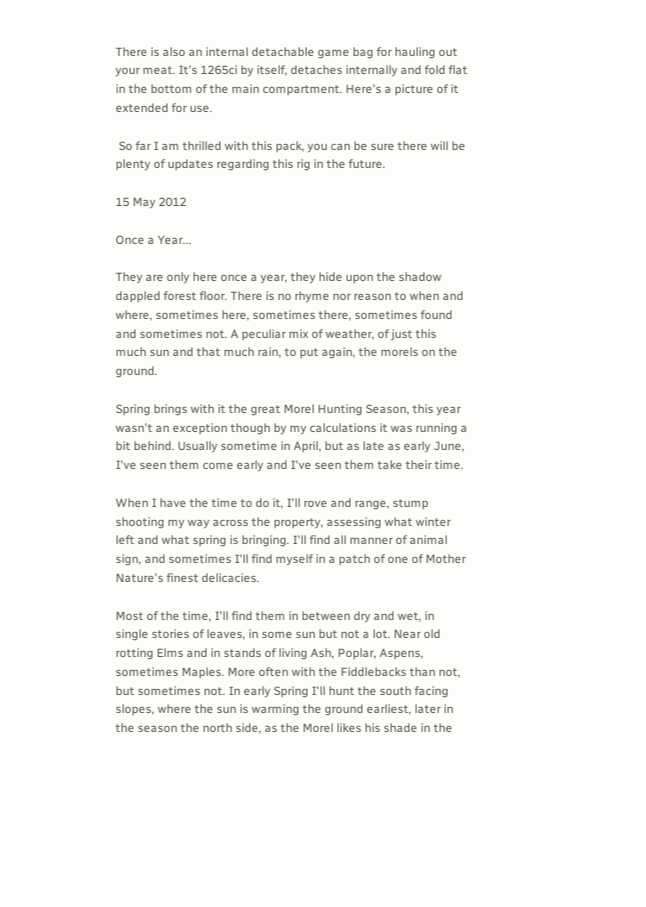There is also an internal detachable game bag for hauling out your meat. It's 1265ci by itself, detaches internally and fold flat in the bottom of the main compartment. Here's a picture of it extended for use.

 So far I am thrilled with this pack, you can be sure there will be plenty of updates regarding this rig in the future.

15 May 2012

Once a Year...

They are only here once a year, they hide upon the shadow dappled forest floor. There is no rhyme nor reason to when and where, sometimes here, sometimes there, sometimes found and sometimes not. A peculiar mix of weather, of just this much sun and that much rain, to put again, the morels on the ground.

Spring brings with it the great Morel Hunting Season, this year wasn't an exception though by my calculations it was running a bit behind. Usually sometime in April, but as late as early June, I've seen them come early and I've seen them take their time.

When I have the time to do it, I'll rove and range, stump shooting my way across the property, assessing what winter left and what spring is bringing. I'll find all manner of animal sign, and sometimes I'll find myself in a patch of one of Mother Nature's finest delicacies.

Most of the time, I'll find them in between dry and wet, in single stories of leaves, in some sun but not a lot. Near old rotting Elms and in stands of living Ash, Poplar, Aspens, sometimes Maples. More often with the Fiddlebacks than not, but sometimes not. In early Spring I'll hunt the south facing slopes, where the sun is warming the ground earliest, later in the season the north side, as the Morel likes his shade in the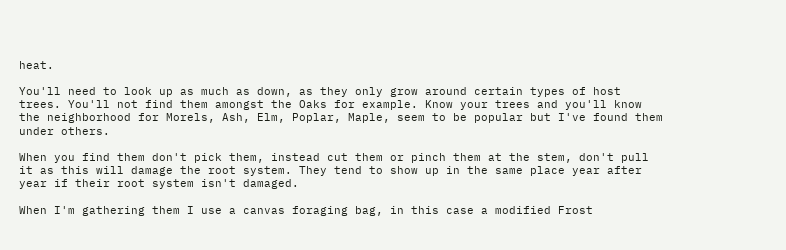heat.

You'll need to look up as much as down, as they only grow around certain types of host trees. You'll not find them amongst the Oaks for example. Know your trees and you'll know the neighborhood for Morels, Ash, Elm, Poplar, Maple, seem to be popular but I've found them under others.

When you find them don't pick them, instead cut them or pinch them at the stem, don't pull it as this will damage the root system. They tend to show up in the same place year after year if their root system isn't damaged.

When I'm gathering them I use a canvas foraging bag, in this case a modified Frost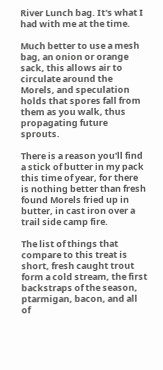River Lunch bag. It's what I had with me at the time.

Much better to use a mesh bag, an onion or orange sack, this allows air to circulate around the Morels, and speculation holds that spores fall from them as you walk, thus propagating future sprouts.

There is a reason you'll find a stick of butter in my pack this time of year, for there is nothing better than fresh found Morels fried up in butter, in cast iron over a trail side camp fire.

The list of things that compare to this treat is short, fresh caught trout form a cold stream, the first backstraps of the season, ptarmigan, bacon, and all of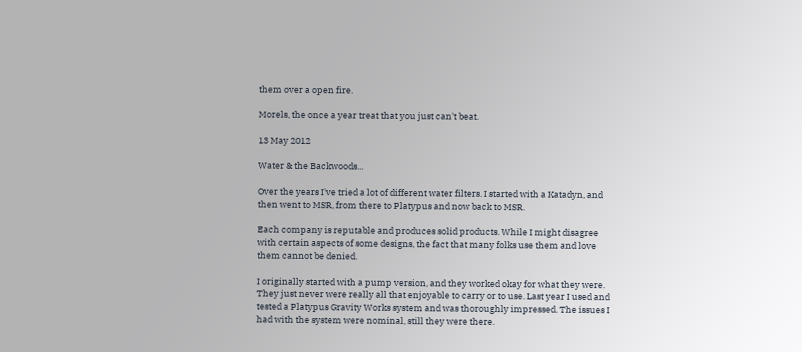them over a open fire.

Morels, the once a year treat that you just can't beat.

13 May 2012

Water & the Backwoods...

Over the years I've tried a lot of different water filters. I started with a Katadyn, and then went to MSR, from there to Platypus and now back to MSR.

Each company is reputable and produces solid products. While I might disagree with certain aspects of some designs, the fact that many folks use them and love them cannot be denied.

I originally started with a pump version, and they worked okay for what they were. They just never were really all that enjoyable to carry or to use. Last year I used and tested a Platypus Gravity Works system and was thoroughly impressed. The issues I had with the system were nominal, still they were there.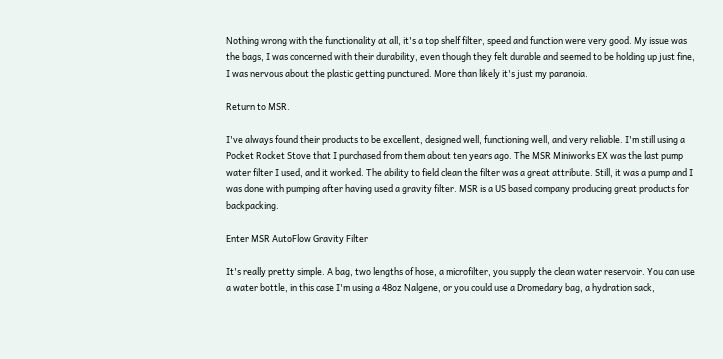Nothing wrong with the functionality at all, it's a top shelf filter, speed and function were very good. My issue was the bags, I was concerned with their durability, even though they felt durable and seemed to be holding up just fine, I was nervous about the plastic getting punctured. More than likely it's just my paranoia.

Return to MSR.

I've always found their products to be excellent, designed well, functioning well, and very reliable. I'm still using a Pocket Rocket Stove that I purchased from them about ten years ago. The MSR Miniworks EX was the last pump water filter I used, and it worked. The ability to field clean the filter was a great attribute. Still, it was a pump and I was done with pumping after having used a gravity filter. MSR is a US based company producing great products for backpacking.

Enter MSR AutoFlow Gravity Filter

It's really pretty simple. A bag, two lengths of hose, a microfilter, you supply the clean water reservoir. You can use a water bottle, in this case I'm using a 48oz Nalgene, or you could use a Dromedary bag, a hydration sack,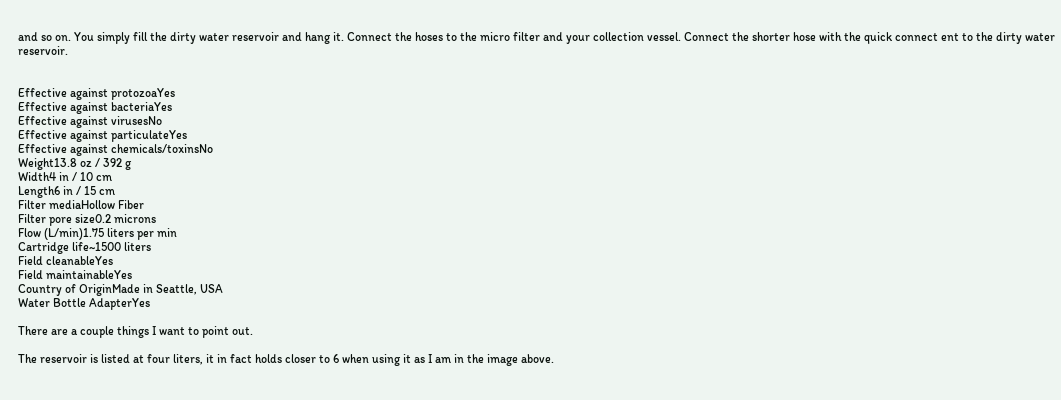and so on. You simply fill the dirty water reservoir and hang it. Connect the hoses to the micro filter and your collection vessel. Connect the shorter hose with the quick connect ent to the dirty water reservoir.


Effective against protozoaYes
Effective against bacteriaYes
Effective against virusesNo
Effective against particulateYes
Effective against chemicals/toxinsNo
Weight13.8 oz / 392 g
Width4 in / 10 cm
Length6 in / 15 cm
Filter mediaHollow Fiber
Filter pore size0.2 microns
Flow (L/min)1.75 liters per min
Cartridge life~1500 liters
Field cleanableYes
Field maintainableYes
Country of OriginMade in Seattle, USA
Water Bottle AdapterYes

There are a couple things I want to point out.

The reservoir is listed at four liters, it in fact holds closer to 6 when using it as I am in the image above.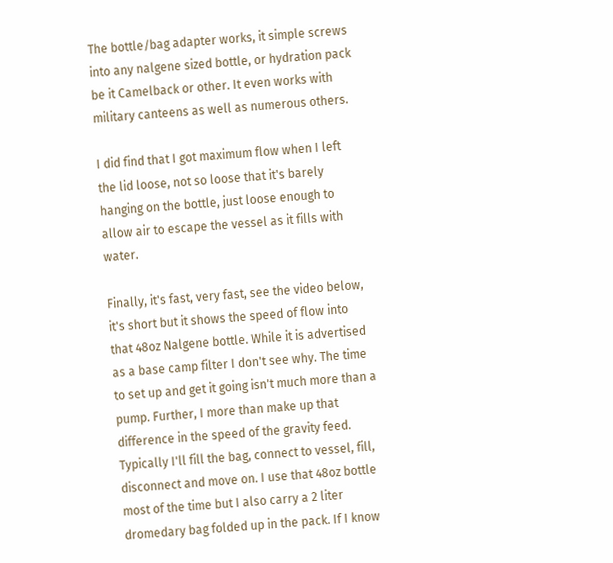The bottle/bag adapter works, it simple screws into any nalgene sized bottle, or hydration pack be it Camelback or other. It even works with military canteens as well as numerous others.

I did find that I got maximum flow when I left the lid loose, not so loose that it's barely hanging on the bottle, just loose enough to allow air to escape the vessel as it fills with water.

Finally, it's fast, very fast, see the video below, it's short but it shows the speed of flow into that 48oz Nalgene bottle. While it is advertised as a base camp filter I don't see why. The time to set up and get it going isn't much more than a pump. Further, I more than make up that difference in the speed of the gravity feed. Typically I'll fill the bag, connect to vessel, fill, disconnect and move on. I use that 48oz bottle most of the time but I also carry a 2 liter dromedary bag folded up in the pack. If I know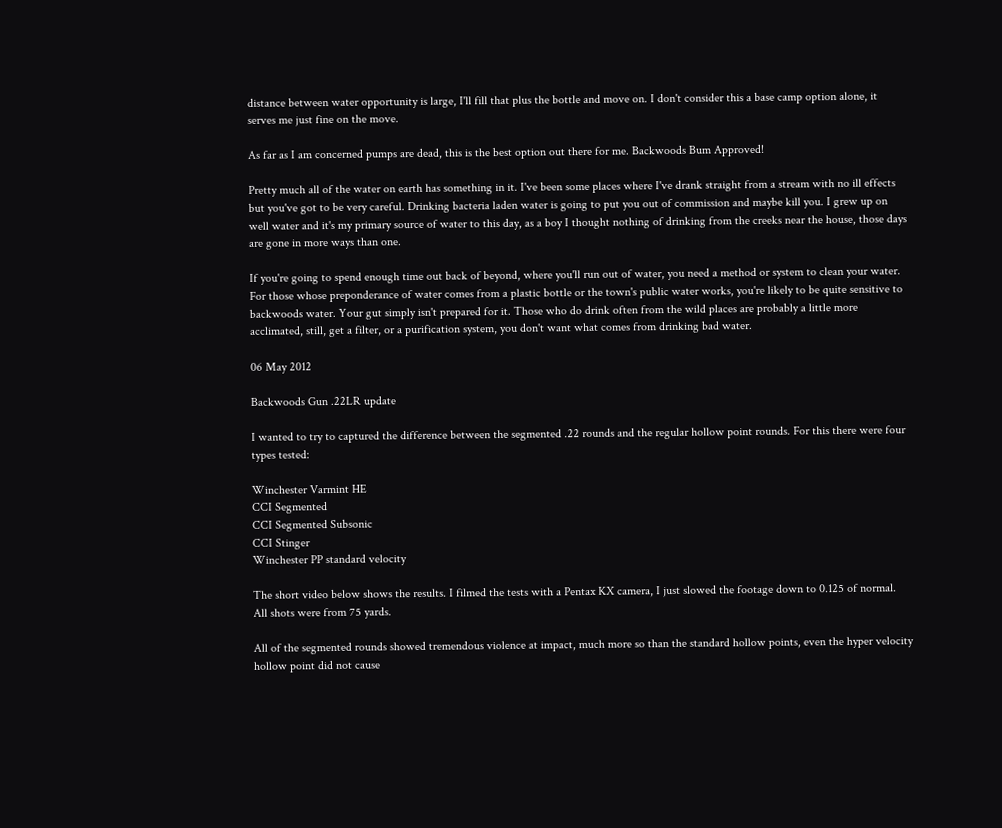distance between water opportunity is large, I'll fill that plus the bottle and move on. I don't consider this a base camp option alone, it serves me just fine on the move.

As far as I am concerned pumps are dead, this is the best option out there for me. Backwoods Bum Approved!

Pretty much all of the water on earth has something in it. I've been some places where I've drank straight from a stream with no ill effects but you've got to be very careful. Drinking bacteria laden water is going to put you out of commission and maybe kill you. I grew up on well water and it's my primary source of water to this day, as a boy I thought nothing of drinking from the creeks near the house, those days are gone in more ways than one.

If you're going to spend enough time out back of beyond, where you'll run out of water, you need a method or system to clean your water. For those whose preponderance of water comes from a plastic bottle or the town's public water works, you're likely to be quite sensitive to backwoods water. Your gut simply isn't prepared for it. Those who do drink often from the wild places are probably a little more acclimated, still, get a filter, or a purification system, you don't want what comes from drinking bad water.

06 May 2012

Backwoods Gun .22LR update

I wanted to try to captured the difference between the segmented .22 rounds and the regular hollow point rounds. For this there were four types tested:

Winchester Varmint HE
CCI Segmented
CCI Segmented Subsonic
CCI Stinger
Winchester PP standard velocity

The short video below shows the results. I filmed the tests with a Pentax KX camera, I just slowed the footage down to 0.125 of normal. All shots were from 75 yards.

All of the segmented rounds showed tremendous violence at impact, much more so than the standard hollow points, even the hyper velocity hollow point did not cause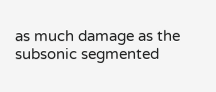as much damage as the subsonic segmented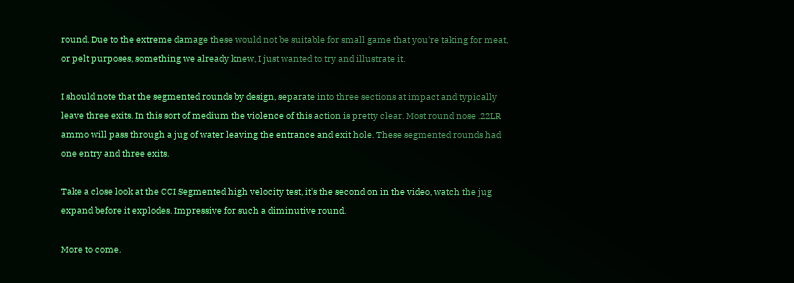round. Due to the extreme damage these would not be suitable for small game that you're taking for meat, or pelt purposes, something we already knew, I just wanted to try and illustrate it.

I should note that the segmented rounds by design, separate into three sections at impact and typically leave three exits. In this sort of medium the violence of this action is pretty clear. Most round nose .22LR ammo will pass through a jug of water leaving the entrance and exit hole. These segmented rounds had one entry and three exits.

Take a close look at the CCI Segmented high velocity test, it's the second on in the video, watch the jug expand before it explodes. Impressive for such a diminutive round.

More to come.